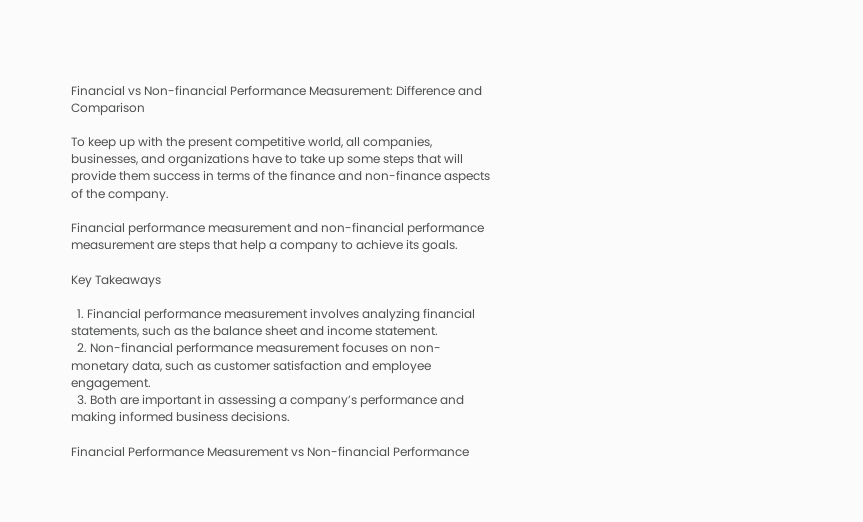Financial vs Non-financial Performance Measurement: Difference and Comparison

To keep up with the present competitive world, all companies, businesses, and organizations have to take up some steps that will provide them success in terms of the finance and non-finance aspects of the company.

Financial performance measurement and non-financial performance measurement are steps that help a company to achieve its goals.

Key Takeaways

  1. Financial performance measurement involves analyzing financial statements, such as the balance sheet and income statement.
  2. Non-financial performance measurement focuses on non-monetary data, such as customer satisfaction and employee engagement.
  3. Both are important in assessing a company’s performance and making informed business decisions.

Financial Performance Measurement vs Non-financial Performance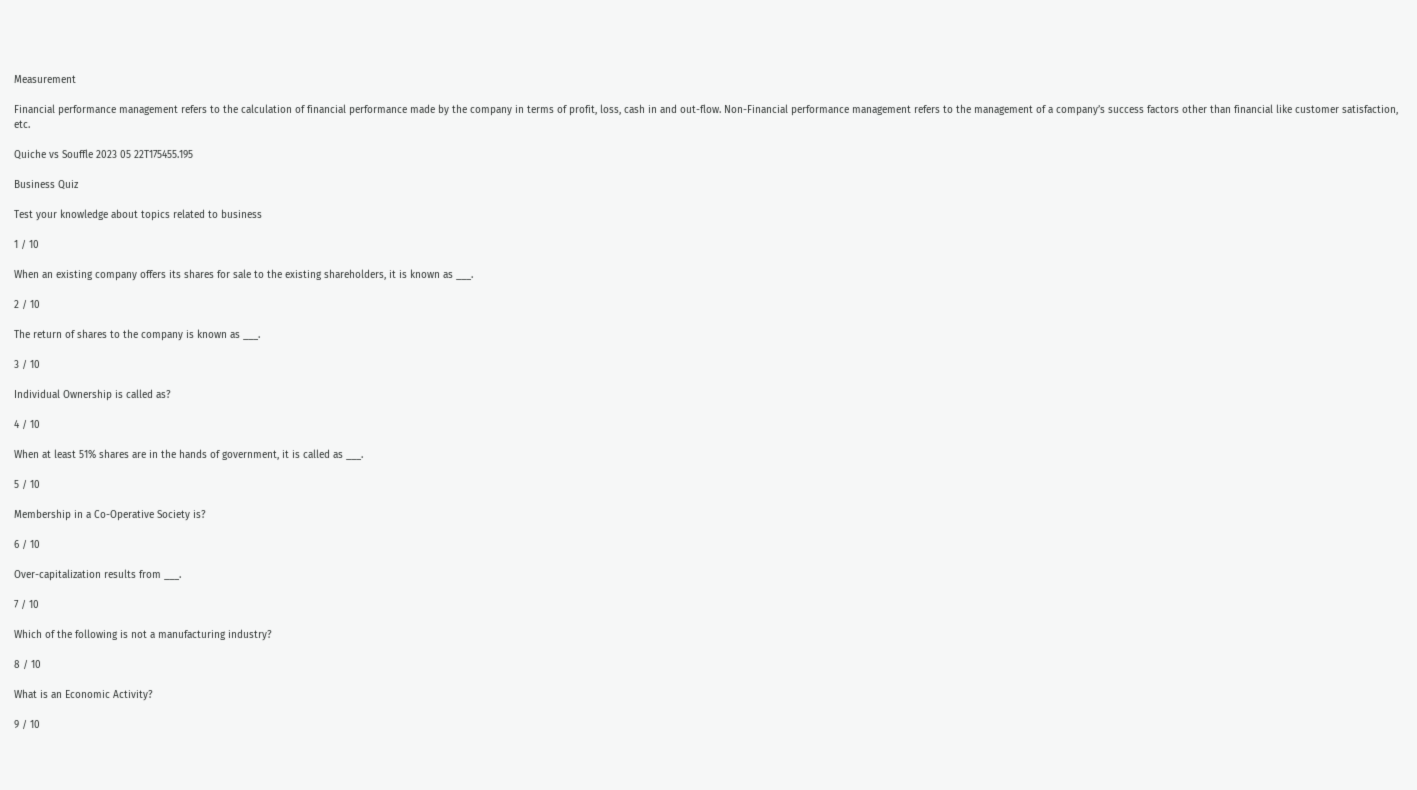Measurement

Financial performance management refers to the calculation of financial performance made by the company in terms of profit, loss, cash in and out-flow. Non-Financial performance management refers to the management of a company’s success factors other than financial like customer satisfaction, etc.

Quiche vs Souffle 2023 05 22T175455.195

Business Quiz

Test your knowledge about topics related to business

1 / 10

When an existing company offers its shares for sale to the existing shareholders, it is known as ___.

2 / 10

The return of shares to the company is known as ___.

3 / 10

Individual Ownership is called as?

4 / 10

When at least 51% shares are in the hands of government, it is called as ___.

5 / 10

Membership in a Co-Operative Society is?

6 / 10

Over-capitalization results from ___.

7 / 10

Which of the following is not a manufacturing industry?

8 / 10

What is an Economic Activity?

9 / 10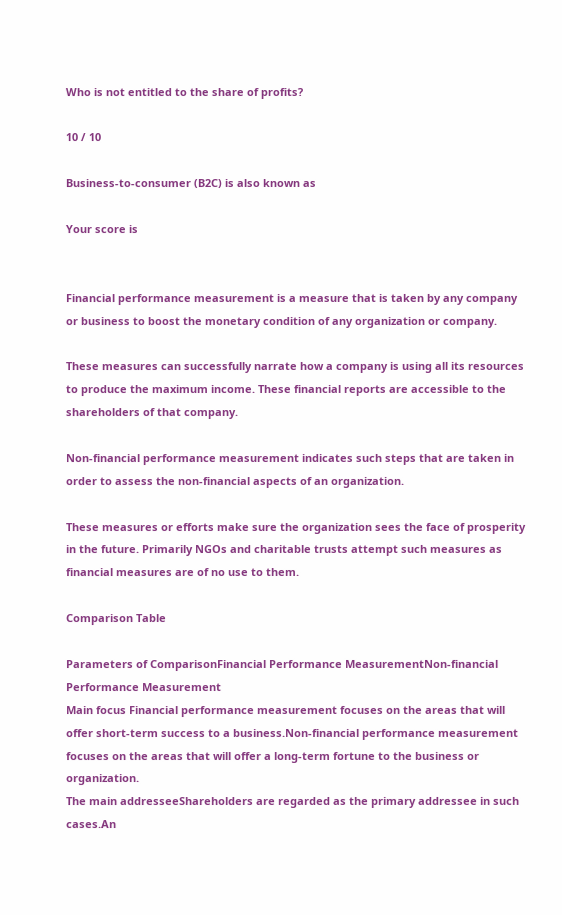Who is not entitled to the share of profits?

10 / 10

Business-to-consumer (B2C) is also known as

Your score is


Financial performance measurement is a measure that is taken by any company or business to boost the monetary condition of any organization or company.

These measures can successfully narrate how a company is using all its resources to produce the maximum income. These financial reports are accessible to the shareholders of that company.

Non-financial performance measurement indicates such steps that are taken in order to assess the non-financial aspects of an organization.

These measures or efforts make sure the organization sees the face of prosperity in the future. Primarily NGOs and charitable trusts attempt such measures as financial measures are of no use to them.

Comparison Table

Parameters of ComparisonFinancial Performance MeasurementNon-financial Performance Measurement
Main focus Financial performance measurement focuses on the areas that will offer short-term success to a business.Non-financial performance measurement focuses on the areas that will offer a long-term fortune to the business or organization.
The main addresseeShareholders are regarded as the primary addressee in such cases.An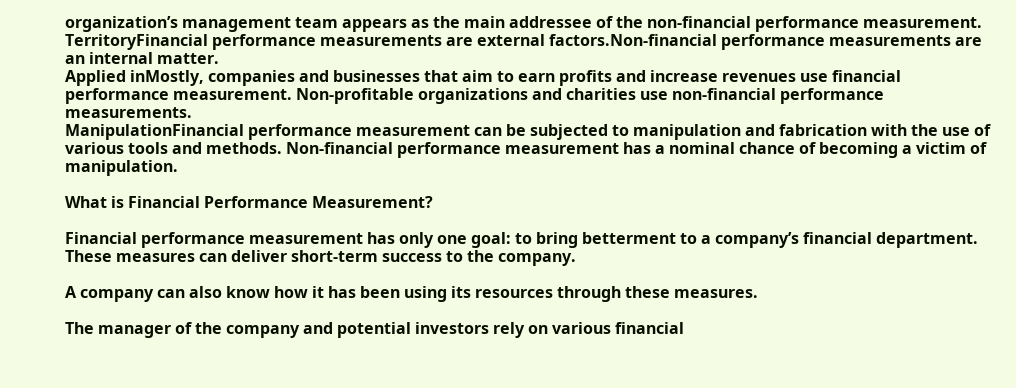organization’s management team appears as the main addressee of the non-financial performance measurement.
TerritoryFinancial performance measurements are external factors.Non-financial performance measurements are an internal matter.
Applied inMostly, companies and businesses that aim to earn profits and increase revenues use financial performance measurement. Non-profitable organizations and charities use non-financial performance measurements.
ManipulationFinancial performance measurement can be subjected to manipulation and fabrication with the use of various tools and methods. Non-financial performance measurement has a nominal chance of becoming a victim of manipulation.

What is Financial Performance Measurement?

Financial performance measurement has only one goal: to bring betterment to a company’s financial department. These measures can deliver short-term success to the company.

A company can also know how it has been using its resources through these measures.

The manager of the company and potential investors rely on various financial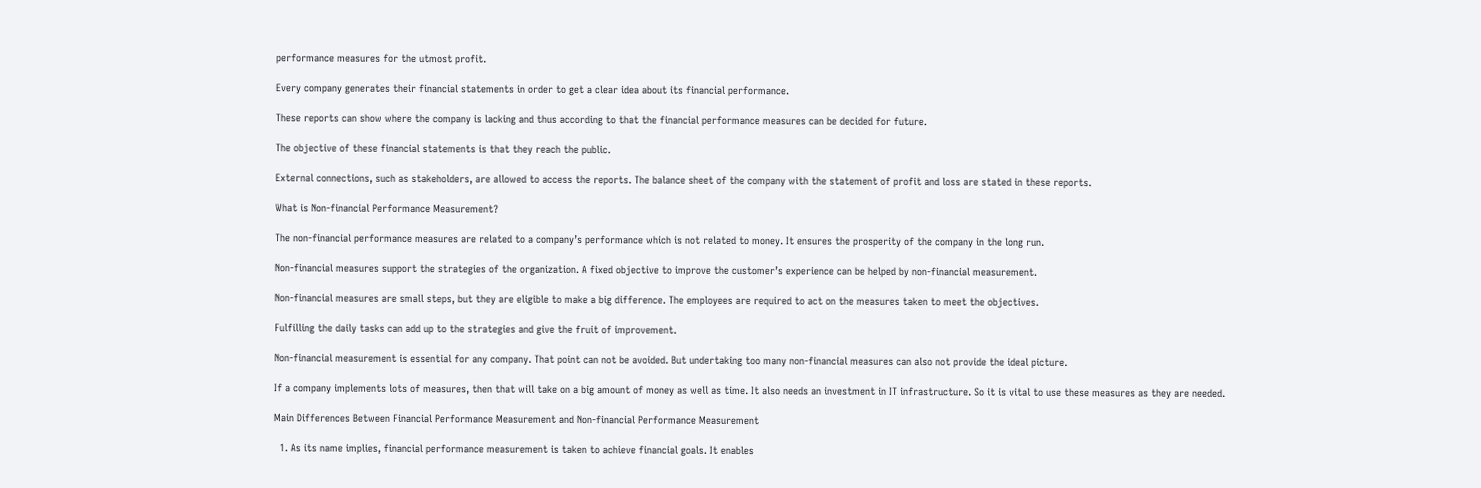performance measures for the utmost profit.

Every company generates their financial statements in order to get a clear idea about its financial performance.

These reports can show where the company is lacking and thus according to that the financial performance measures can be decided for future.

The objective of these financial statements is that they reach the public.

External connections, such as stakeholders, are allowed to access the reports. The balance sheet of the company with the statement of profit and loss are stated in these reports.

What is Non-financial Performance Measurement?

The non-financial performance measures are related to a company’s performance which is not related to money. It ensures the prosperity of the company in the long run.

Non-financial measures support the strategies of the organization. A fixed objective to improve the customer’s experience can be helped by non-financial measurement.

Non-financial measures are small steps, but they are eligible to make a big difference. The employees are required to act on the measures taken to meet the objectives.

Fulfilling the daily tasks can add up to the strategies and give the fruit of improvement.

Non-financial measurement is essential for any company. That point can not be avoided. But undertaking too many non-financial measures can also not provide the ideal picture.

If a company implements lots of measures, then that will take on a big amount of money as well as time. It also needs an investment in IT infrastructure. So it is vital to use these measures as they are needed.

Main Differences Between Financial Performance Measurement and Non-financial Performance Measurement

  1. As its name implies, financial performance measurement is taken to achieve financial goals. It enables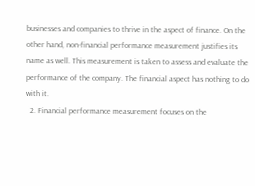businesses and companies to thrive in the aspect of finance. On the other hand, non-financial performance measurement justifies its name as well. This measurement is taken to assess and evaluate the performance of the company. The financial aspect has nothing to do with it.
  2. Financial performance measurement focuses on the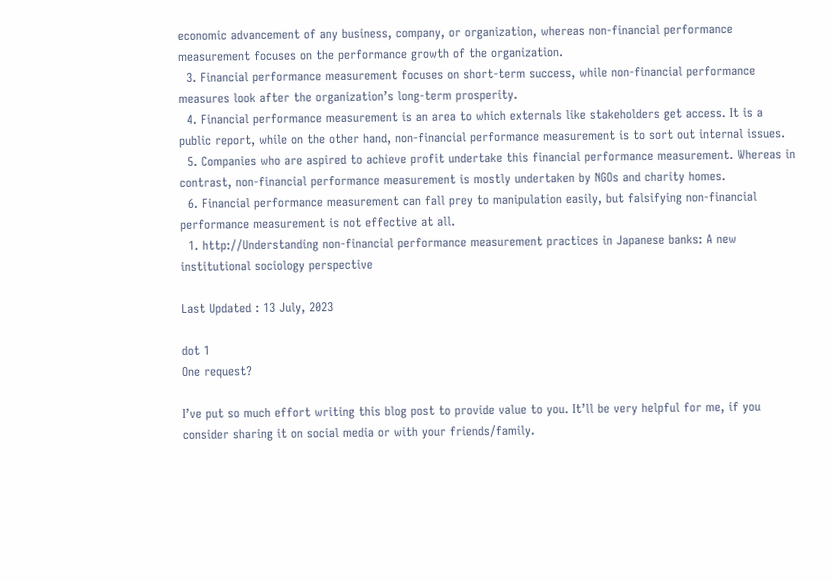economic advancement of any business, company, or organization, whereas non-financial performance measurement focuses on the performance growth of the organization.
  3. Financial performance measurement focuses on short-term success, while non-financial performance measures look after the organization’s long-term prosperity.
  4. Financial performance measurement is an area to which externals like stakeholders get access. It is a public report, while on the other hand, non-financial performance measurement is to sort out internal issues.
  5. Companies who are aspired to achieve profit undertake this financial performance measurement. Whereas in contrast, non-financial performance measurement is mostly undertaken by NGOs and charity homes.
  6. Financial performance measurement can fall prey to manipulation easily, but falsifying non-financial performance measurement is not effective at all.
  1. http://Understanding non‐financial performance measurement practices in Japanese banks: A new institutional sociology perspective

Last Updated : 13 July, 2023

dot 1
One request?

I’ve put so much effort writing this blog post to provide value to you. It’ll be very helpful for me, if you consider sharing it on social media or with your friends/family.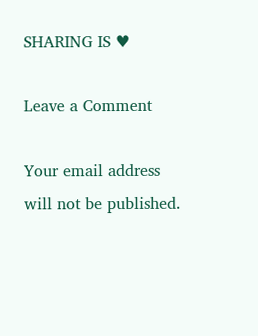SHARING IS ♥

Leave a Comment

Your email address will not be published.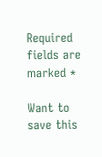Required fields are marked *

Want to save this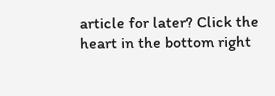article for later? Click the heart in the bottom right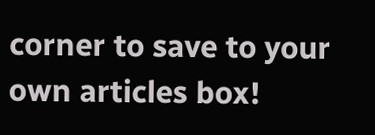corner to save to your own articles box!